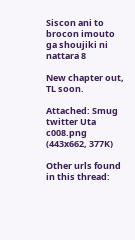Siscon ani to brocon imouto ga shoujiki ni nattara 8

New chapter out, TL soon.

Attached: Smug twitter Uta c008.png (443x662, 377K)

Other urls found in this thread: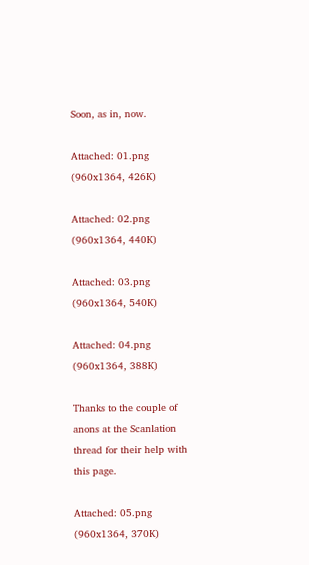Soon, as in, now.

Attached: 01.png (960x1364, 426K)

Attached: 02.png (960x1364, 440K)

Attached: 03.png (960x1364, 540K)

Attached: 04.png (960x1364, 388K)

Thanks to the couple of anons at the Scanlation thread for their help with this page.

Attached: 05.png (960x1364, 370K)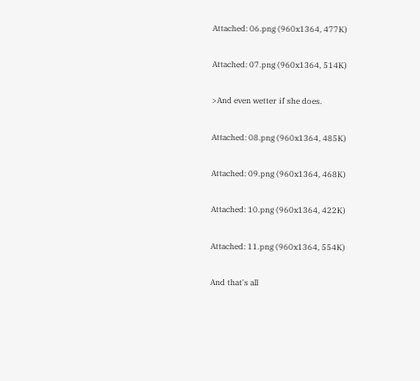Attached: 06.png (960x1364, 477K)

Attached: 07.png (960x1364, 514K)

>And even wetter if she does.

Attached: 08.png (960x1364, 485K)

Attached: 09.png (960x1364, 468K)

Attached: 10.png (960x1364, 422K)

Attached: 11.png (960x1364, 554K)

And that's all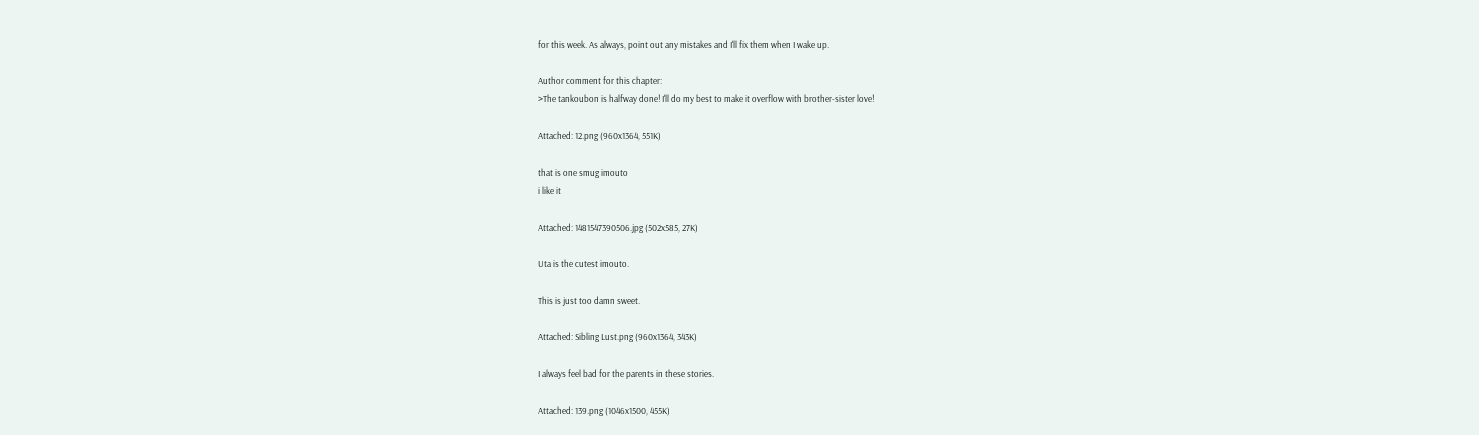for this week. As always, point out any mistakes and I'll fix them when I wake up.

Author comment for this chapter:
>The tankoubon is halfway done! I'll do my best to make it overflow with brother-sister love!

Attached: 12.png (960x1364, 551K)

that is one smug imouto
i like it

Attached: 1481547390506.jpg (502x585, 27K)

Uta is the cutest imouto.

This is just too damn sweet.

Attached: Sibling Lust.png (960x1364, 343K)

I always feel bad for the parents in these stories.

Attached: 139.png (1046x1500, 455K)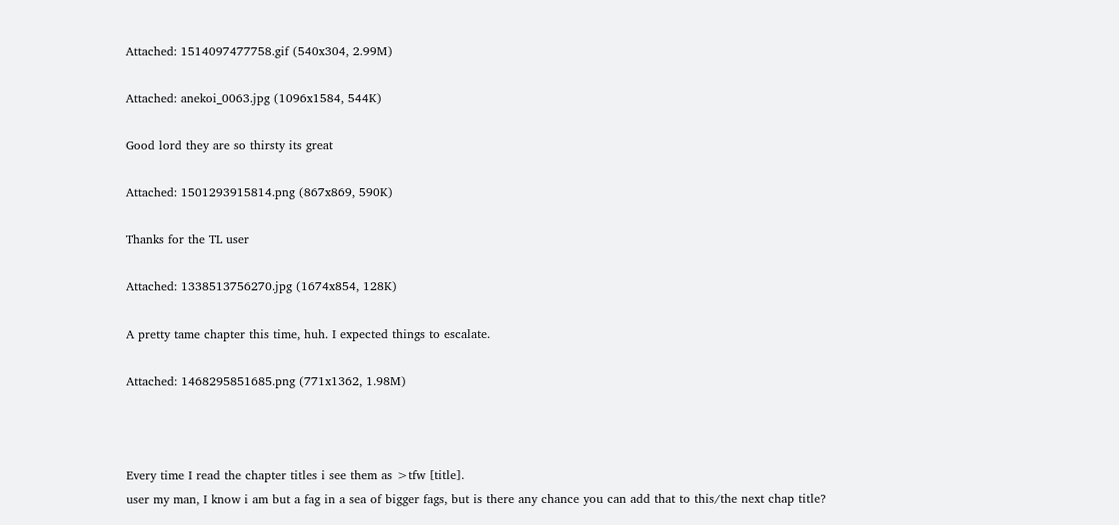Attached: 1514097477758.gif (540x304, 2.99M)

Attached: anekoi_0063.jpg (1096x1584, 544K)

Good lord they are so thirsty its great

Attached: 1501293915814.png (867x869, 590K)

Thanks for the TL user

Attached: 1338513756270.jpg (1674x854, 128K)

A pretty tame chapter this time, huh. I expected things to escalate.

Attached: 1468295851685.png (771x1362, 1.98M)



Every time I read the chapter titles i see them as >tfw [title].
user my man, I know i am but a fag in a sea of bigger fags, but is there any chance you can add that to this/the next chap title?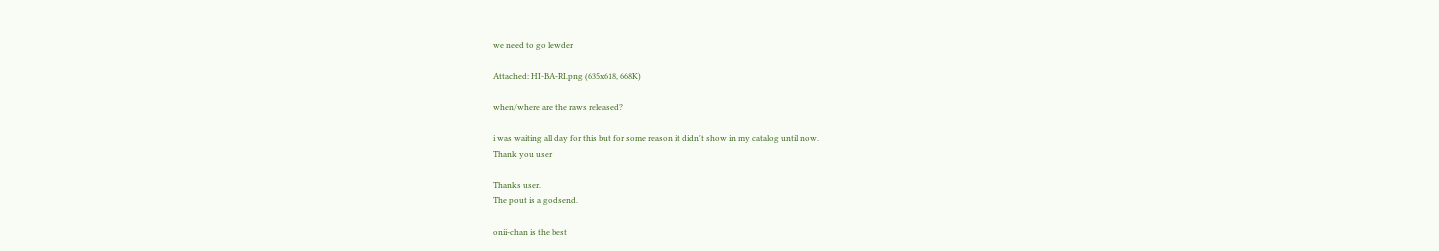we need to go lewder

Attached: HI-BA-RI.png (635x618, 668K)

when/where are the raws released?

i was waiting all day for this but for some reason it didn't show in my catalog until now.
Thank you user

Thanks user.
The pout is a godsend.

onii-chan is the best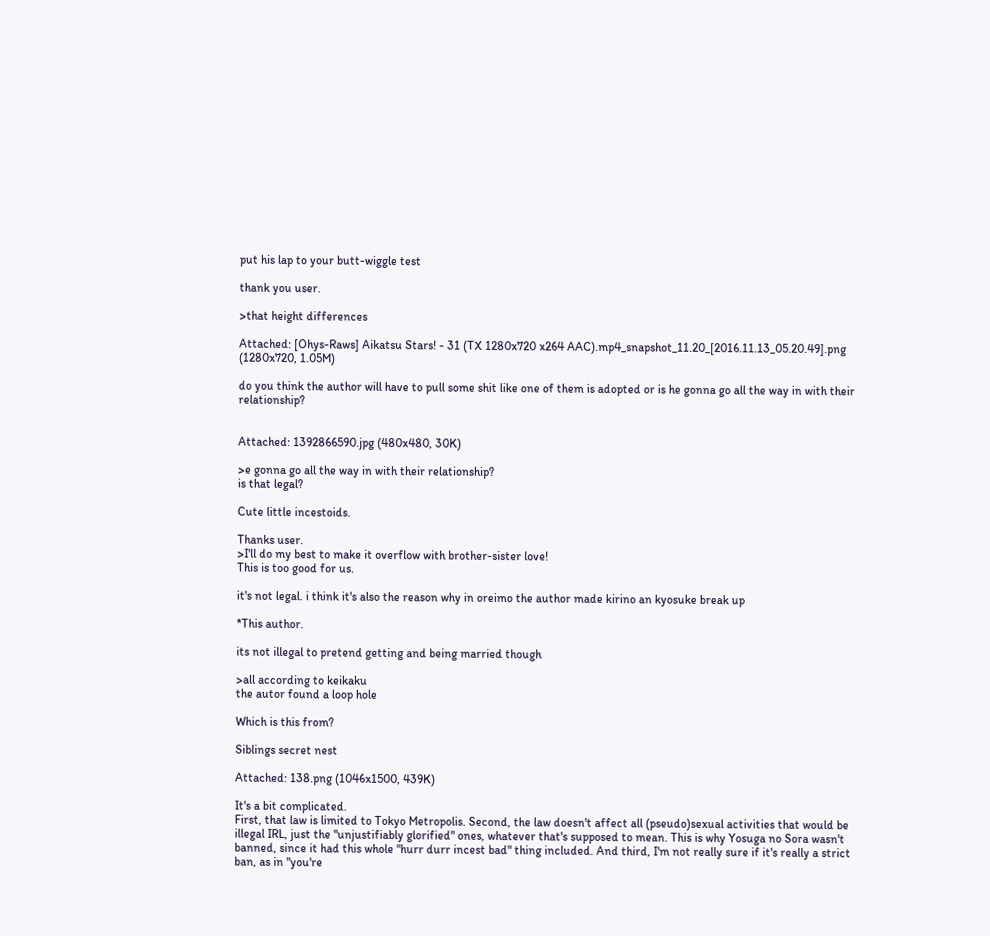put his lap to your butt-wiggle test

thank you user.

>that height differences

Attached: [Ohys-Raws] Aikatsu Stars! - 31 (TX 1280x720 x264 AAC).mp4_snapshot_11.20_[2016.11.13_05.20.49].png (1280x720, 1.05M)

do you think the author will have to pull some shit like one of them is adopted or is he gonna go all the way in with their relationship?


Attached: 1392866590.jpg (480x480, 30K)

>e gonna go all the way in with their relationship?
is that legal?

Cute little incestoids.

Thanks user.
>I'll do my best to make it overflow with brother-sister love!
This is too good for us.

it's not legal. i think it's also the reason why in oreimo the author made kirino an kyosuke break up

*This author.

its not illegal to pretend getting and being married though

>all according to keikaku
the autor found a loop hole

Which is this from?

Siblings secret nest

Attached: 138.png (1046x1500, 439K)

It's a bit complicated.
First, that law is limited to Tokyo Metropolis. Second, the law doesn't affect all (pseudo)sexual activities that would be illegal IRL, just the "unjustifiably glorified" ones, whatever that's supposed to mean. This is why Yosuga no Sora wasn't banned, since it had this whole "hurr durr incest bad" thing included. And third, I'm not really sure if it's really a strict ban, as in "you're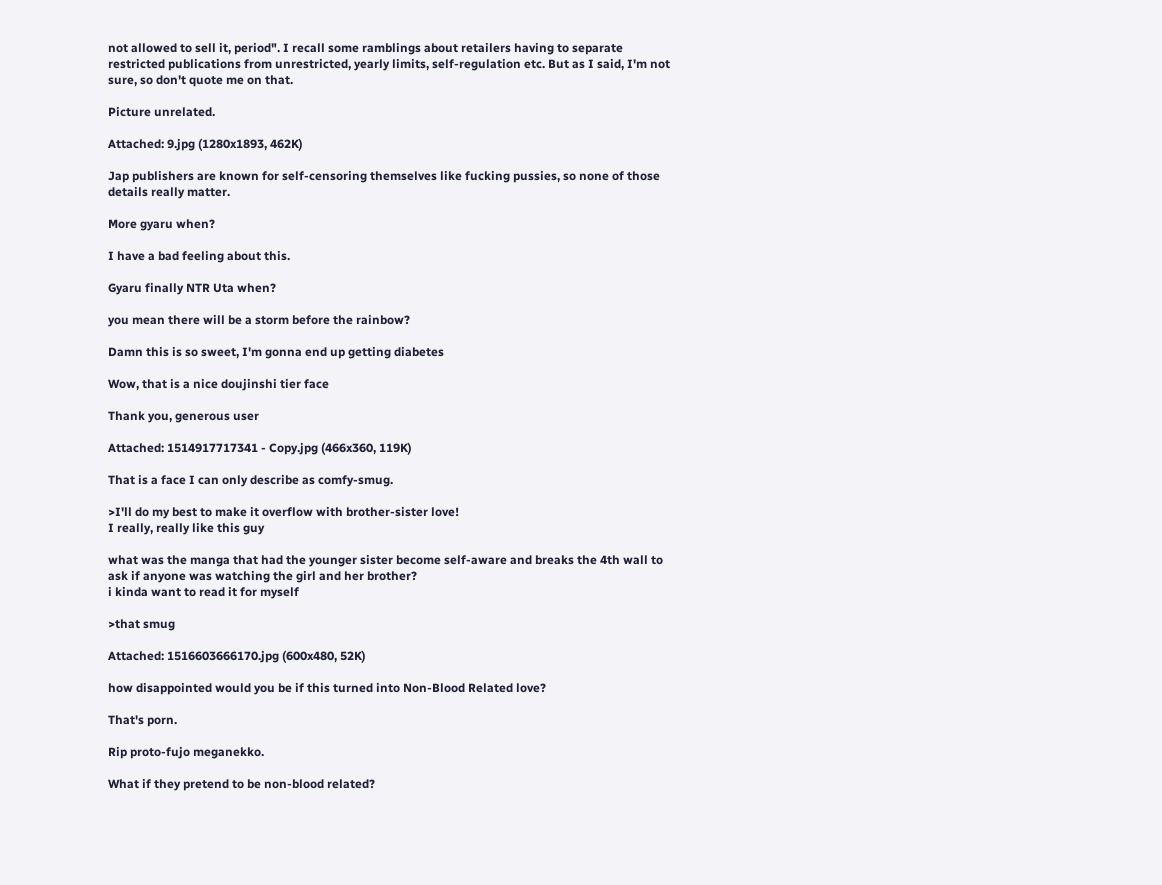not allowed to sell it, period". I recall some ramblings about retailers having to separate restricted publications from unrestricted, yearly limits, self-regulation etc. But as I said, I'm not sure, so don't quote me on that.

Picture unrelated.

Attached: 9.jpg (1280x1893, 462K)

Jap publishers are known for self-censoring themselves like fucking pussies, so none of those details really matter.

More gyaru when?

I have a bad feeling about this.

Gyaru finally NTR Uta when?

you mean there will be a storm before the rainbow?

Damn this is so sweet, I'm gonna end up getting diabetes

Wow, that is a nice doujinshi tier face

Thank you, generous user

Attached: 1514917717341 - Copy.jpg (466x360, 119K)

That is a face I can only describe as comfy-smug.

>I'll do my best to make it overflow with brother-sister love!
I really, really like this guy

what was the manga that had the younger sister become self-aware and breaks the 4th wall to ask if anyone was watching the girl and her brother?
i kinda want to read it for myself

>that smug

Attached: 1516603666170.jpg (600x480, 52K)

how disappointed would you be if this turned into Non-Blood Related love?

That's porn.

Rip proto-fujo meganekko.

What if they pretend to be non-blood related?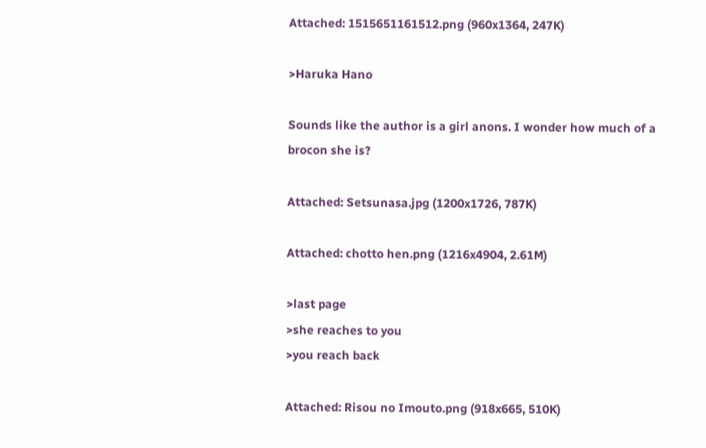Attached: 1515651161512.png (960x1364, 247K)

>Haruka Hano

Sounds like the author is a girl anons. I wonder how much of a brocon she is?

Attached: Setsunasa.jpg (1200x1726, 787K)

Attached: chotto hen.png (1216x4904, 2.61M)

>last page
>she reaches to you
>you reach back

Attached: Risou no Imouto.png (918x665, 510K)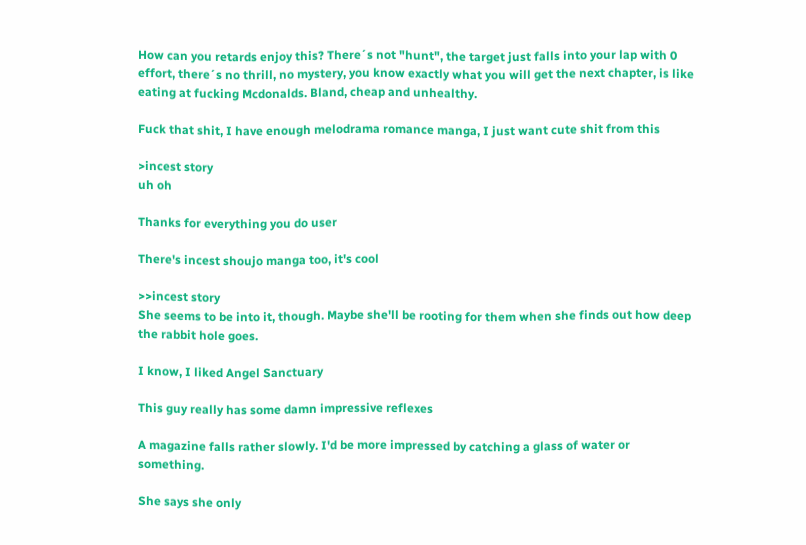How can you retards enjoy this? There´s not "hunt", the target just falls into your lap with 0 effort, there´s no thrill, no mystery, you know exactly what you will get the next chapter, is like eating at fucking Mcdonalds. Bland, cheap and unhealthy.

Fuck that shit, I have enough melodrama romance manga, I just want cute shit from this

>incest story
uh oh

Thanks for everything you do user

There's incest shoujo manga too, it's cool

>>incest story
She seems to be into it, though. Maybe she'll be rooting for them when she finds out how deep the rabbit hole goes.

I know, I liked Angel Sanctuary

This guy really has some damn impressive reflexes

A magazine falls rather slowly. I'd be more impressed by catching a glass of water or something.

She says she only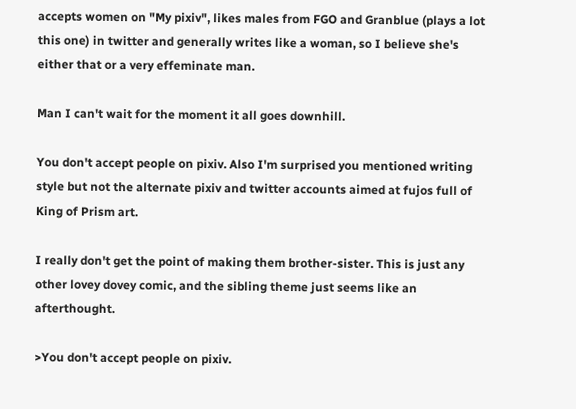accepts women on "My pixiv", likes males from FGO and Granblue (plays a lot this one) in twitter and generally writes like a woman, so I believe she's either that or a very effeminate man.

Man I can't wait for the moment it all goes downhill.

You don't accept people on pixiv. Also I'm surprised you mentioned writing style but not the alternate pixiv and twitter accounts aimed at fujos full of King of Prism art.

I really don't get the point of making them brother-sister. This is just any other lovey dovey comic, and the sibling theme just seems like an afterthought.

>You don't accept people on pixiv.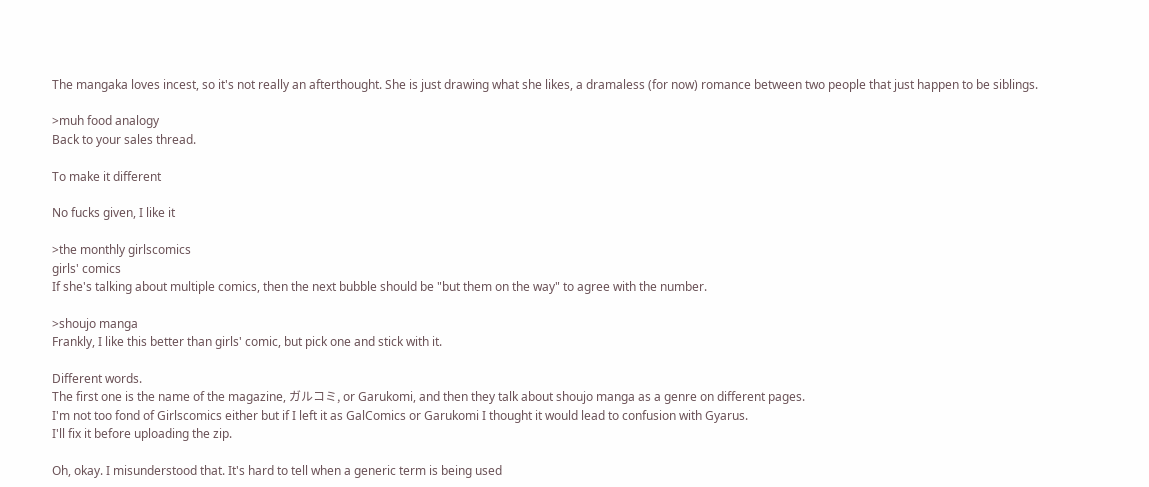The mangaka loves incest, so it's not really an afterthought. She is just drawing what she likes, a dramaless (for now) romance between two people that just happen to be siblings.

>muh food analogy
Back to your sales thread.

To make it different

No fucks given, I like it

>the monthly girlscomics
girls' comics
If she's talking about multiple comics, then the next bubble should be "but them on the way" to agree with the number.

>shoujo manga
Frankly, I like this better than girls' comic, but pick one and stick with it.

Different words.
The first one is the name of the magazine, ガルコミ, or Garukomi, and then they talk about shoujo manga as a genre on different pages.
I'm not too fond of Girlscomics either but if I left it as GalComics or Garukomi I thought it would lead to confusion with Gyarus.
I'll fix it before uploading the zip.

Oh, okay. I misunderstood that. It's hard to tell when a generic term is being used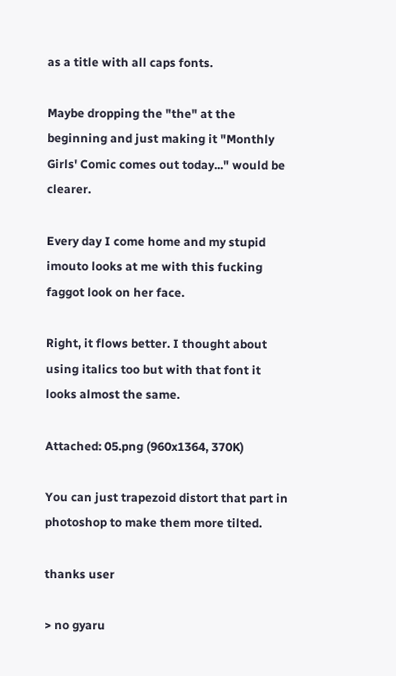as a title with all caps fonts.

Maybe dropping the "the" at the beginning and just making it "Monthly Girls' Comic comes out today..." would be clearer.

Every day I come home and my stupid imouto looks at me with this fucking faggot look on her face.

Right, it flows better. I thought about using italics too but with that font it looks almost the same.

Attached: 05.png (960x1364, 370K)

You can just trapezoid distort that part in photoshop to make them more tilted.

thanks user

> no gyaru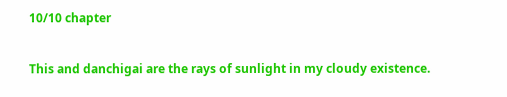10/10 chapter

This and danchigai are the rays of sunlight in my cloudy existence.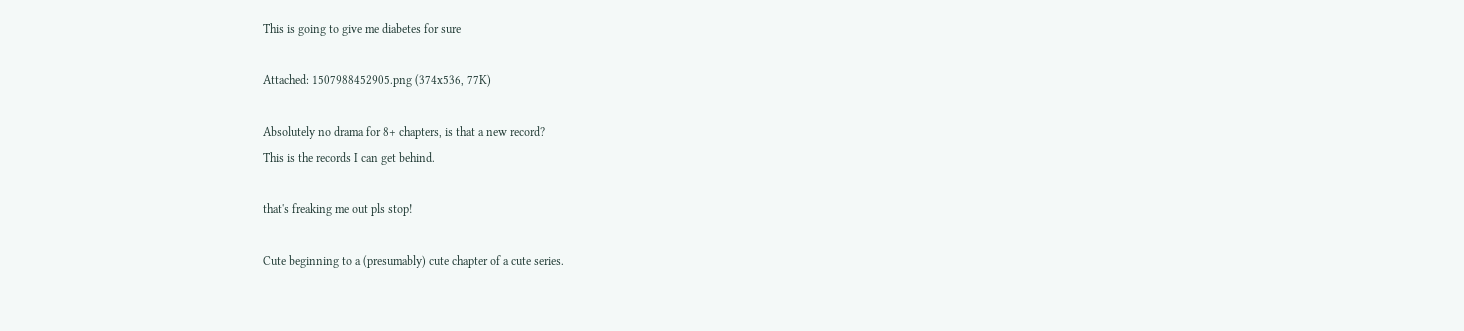This is going to give me diabetes for sure

Attached: 1507988452905.png (374x536, 77K)

Absolutely no drama for 8+ chapters, is that a new record?
This is the records I can get behind.

that's freaking me out pls stop!

Cute beginning to a (presumably) cute chapter of a cute series.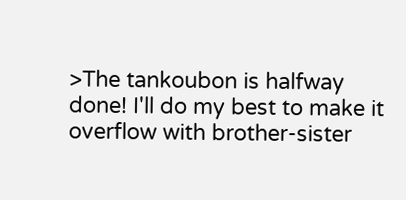>The tankoubon is halfway done! I'll do my best to make it overflow with brother-sister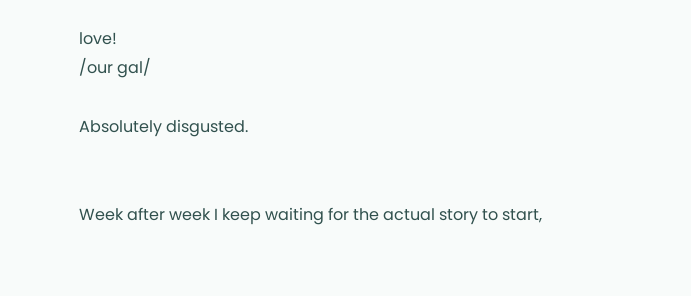love!
/our gal/

Absolutely disgusted.


Week after week I keep waiting for the actual story to start,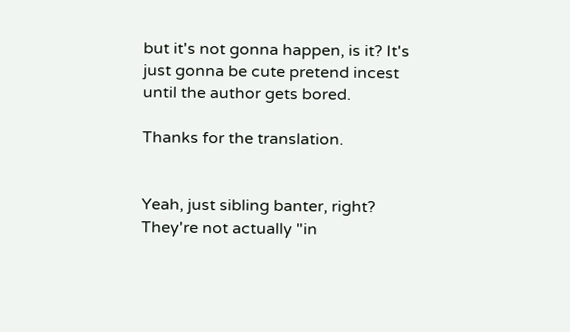but it's not gonna happen, is it? It's just gonna be cute pretend incest until the author gets bored.

Thanks for the translation.


Yeah, just sibling banter, right? They're not actually "in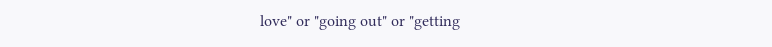love" or "going out" or "getting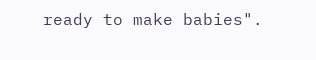ready to make babies".